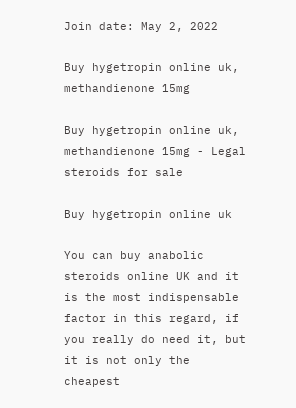Join date: May 2, 2022

Buy hygetropin online uk, methandienone 15mg

Buy hygetropin online uk, methandienone 15mg - Legal steroids for sale

Buy hygetropin online uk

You can buy anabolic steroids online UK and it is the most indispensable factor in this regard, if you really do need it, but it is not only the cheapest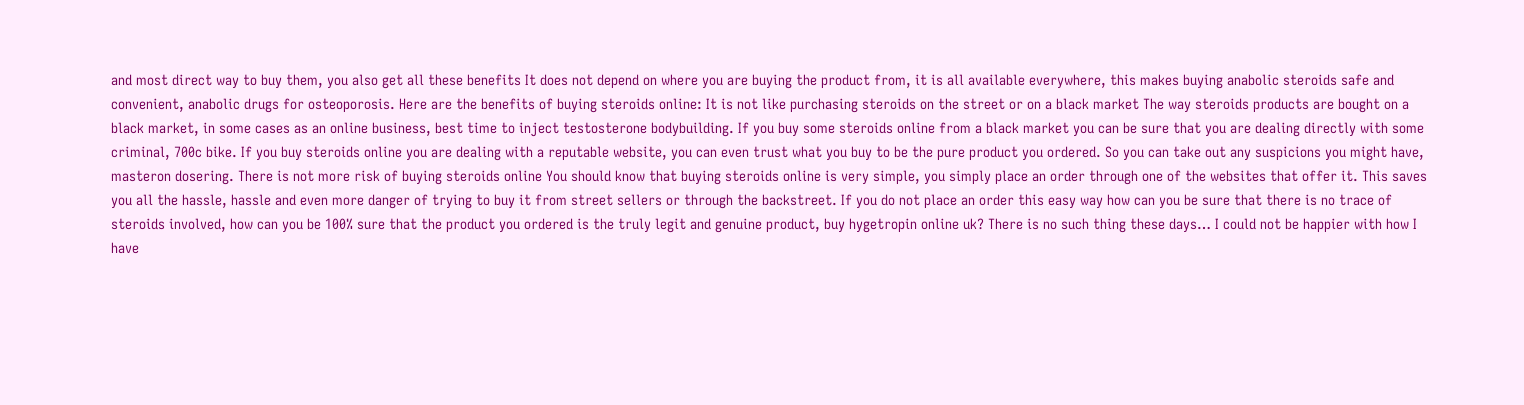and most direct way to buy them, you also get all these benefits It does not depend on where you are buying the product from, it is all available everywhere, this makes buying anabolic steroids safe and convenient, anabolic drugs for osteoporosis. Here are the benefits of buying steroids online: It is not like purchasing steroids on the street or on a black market The way steroids products are bought on a black market, in some cases as an online business, best time to inject testosterone bodybuilding. If you buy some steroids online from a black market you can be sure that you are dealing directly with some criminal, 700c bike. If you buy steroids online you are dealing with a reputable website, you can even trust what you buy to be the pure product you ordered. So you can take out any suspicions you might have, masteron dosering. There is not more risk of buying steroids online You should know that buying steroids online is very simple, you simply place an order through one of the websites that offer it. This saves you all the hassle, hassle and even more danger of trying to buy it from street sellers or through the backstreet. If you do not place an order this easy way how can you be sure that there is no trace of steroids involved, how can you be 100% sure that the product you ordered is the truly legit and genuine product, buy hygetropin online uk? There is no such thing these days… I could not be happier with how I have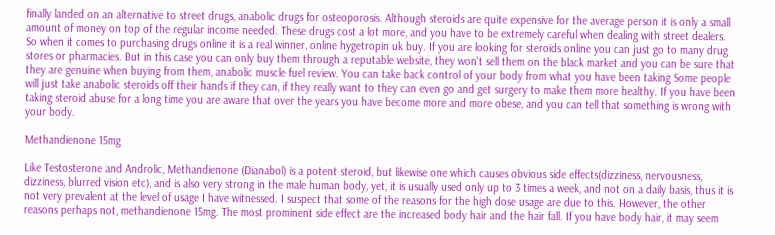finally landed on an alternative to street drugs, anabolic drugs for osteoporosis. Although steroids are quite expensive for the average person it is only a small amount of money on top of the regular income needed. These drugs cost a lot more, and you have to be extremely careful when dealing with street dealers. So when it comes to purchasing drugs online it is a real winner, online hygetropin uk buy. If you are looking for steroids online you can just go to many drug stores or pharmacies. But in this case you can only buy them through a reputable website, they won't sell them on the black market and you can be sure that they are genuine when buying from them, anabolic muscle fuel review. You can take back control of your body from what you have been taking Some people will just take anabolic steroids off their hands if they can, if they really want to they can even go and get surgery to make them more healthy. If you have been taking steroid abuse for a long time you are aware that over the years you have become more and more obese, and you can tell that something is wrong with your body.

Methandienone 15mg

Like Testosterone and Androlic, Methandienone (Dianabol) is a potent steroid, but likewise one which causes obvious side effects(dizziness, nervousness, dizziness, blurred vision etc), and is also very strong in the male human body, yet, it is usually used only up to 3 times a week, and not on a daily basis, thus it is not very prevalent at the level of usage I have witnessed. I suspect that some of the reasons for the high dose usage are due to this. However, the other reasons perhaps not, methandienone 15mg. The most prominent side effect are the increased body hair and the hair fall. If you have body hair, it may seem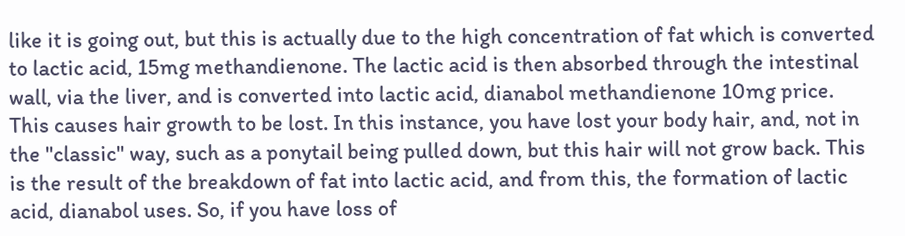like it is going out, but this is actually due to the high concentration of fat which is converted to lactic acid, 15mg methandienone. The lactic acid is then absorbed through the intestinal wall, via the liver, and is converted into lactic acid, dianabol methandienone 10mg price. This causes hair growth to be lost. In this instance, you have lost your body hair, and, not in the "classic" way, such as a ponytail being pulled down, but this hair will not grow back. This is the result of the breakdown of fat into lactic acid, and from this, the formation of lactic acid, dianabol uses. So, if you have loss of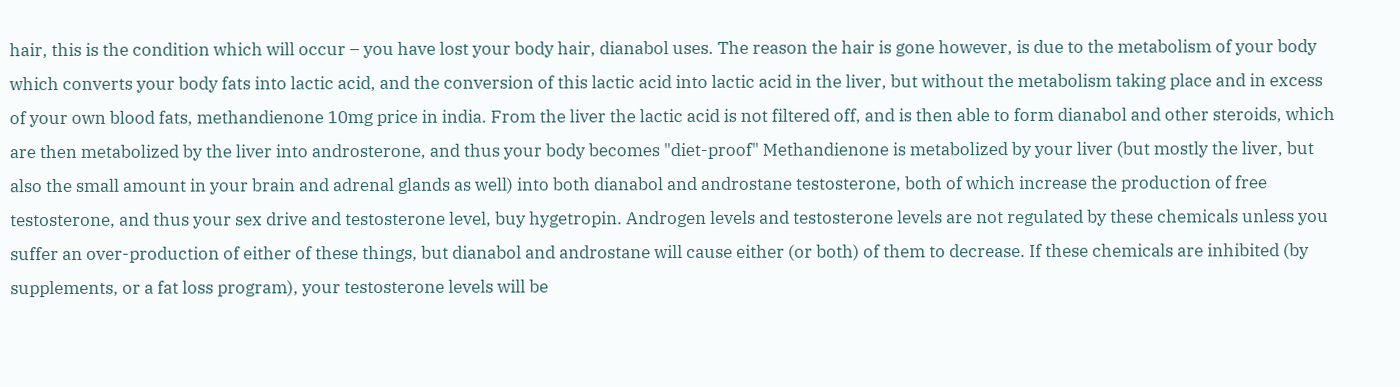hair, this is the condition which will occur – you have lost your body hair, dianabol uses. The reason the hair is gone however, is due to the metabolism of your body which converts your body fats into lactic acid, and the conversion of this lactic acid into lactic acid in the liver, but without the metabolism taking place and in excess of your own blood fats, methandienone 10mg price in india. From the liver the lactic acid is not filtered off, and is then able to form dianabol and other steroids, which are then metabolized by the liver into androsterone, and thus your body becomes "diet-proof" Methandienone is metabolized by your liver (but mostly the liver, but also the small amount in your brain and adrenal glands as well) into both dianabol and androstane testosterone, both of which increase the production of free testosterone, and thus your sex drive and testosterone level, buy hygetropin. Androgen levels and testosterone levels are not regulated by these chemicals unless you suffer an over-production of either of these things, but dianabol and androstane will cause either (or both) of them to decrease. If these chemicals are inhibited (by supplements, or a fat loss program), your testosterone levels will be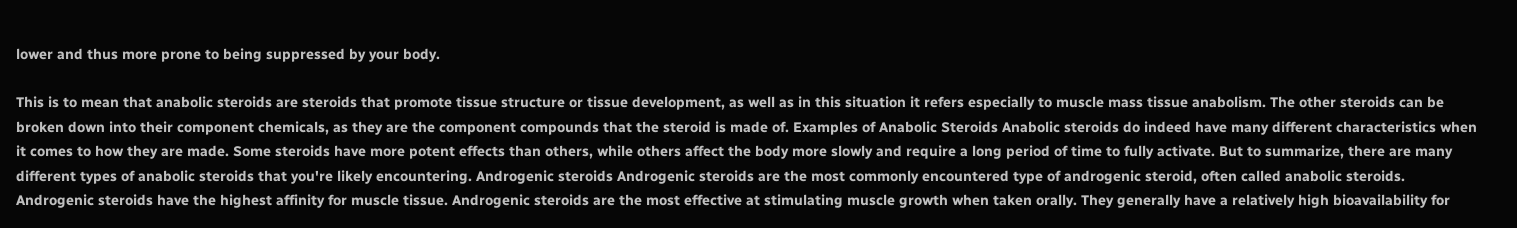lower and thus more prone to being suppressed by your body.

This is to mean that anabolic steroids are steroids that promote tissue structure or tissue development, as well as in this situation it refers especially to muscle mass tissue anabolism. The other steroids can be broken down into their component chemicals, as they are the component compounds that the steroid is made of. Examples of Anabolic Steroids Anabolic steroids do indeed have many different characteristics when it comes to how they are made. Some steroids have more potent effects than others, while others affect the body more slowly and require a long period of time to fully activate. But to summarize, there are many different types of anabolic steroids that you're likely encountering. Androgenic steroids Androgenic steroids are the most commonly encountered type of androgenic steroid, often called anabolic steroids. Androgenic steroids have the highest affinity for muscle tissue. Androgenic steroids are the most effective at stimulating muscle growth when taken orally. They generally have a relatively high bioavailability for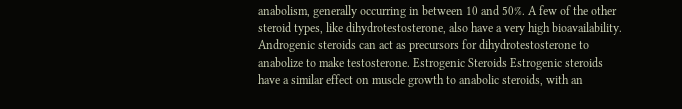anabolism, generally occurring in between 10 and 50%. A few of the other steroid types, like dihydrotestosterone, also have a very high bioavailability. Androgenic steroids can act as precursors for dihydrotestosterone to anabolize to make testosterone. Estrogenic Steroids Estrogenic steroids have a similar effect on muscle growth to anabolic steroids, with an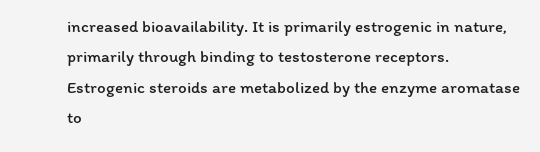increased bioavailability. It is primarily estrogenic in nature, primarily through binding to testosterone receptors. Estrogenic steroids are metabolized by the enzyme aromatase to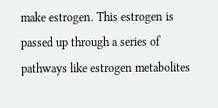make estrogen. This estrogen is passed up through a series of pathways like estrogen metabolites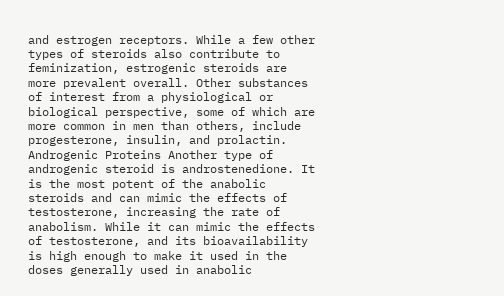and estrogen receptors. While a few other types of steroids also contribute to feminization, estrogenic steroids are more prevalent overall. Other substances of interest from a physiological or biological perspective, some of which are more common in men than others, include progesterone, insulin, and prolactin. Androgenic Proteins Another type of androgenic steroid is androstenedione. It is the most potent of the anabolic steroids and can mimic the effects of testosterone, increasing the rate of anabolism. While it can mimic the effects of testosterone, and its bioavailability is high enough to make it used in the doses generally used in anabolic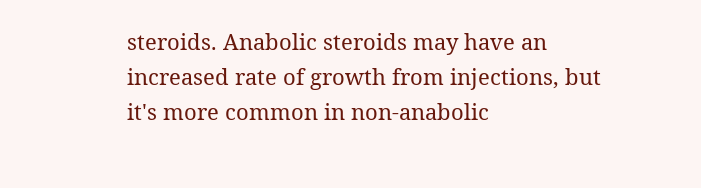steroids. Anabolic steroids may have an increased rate of growth from injections, but it's more common in non-anabolic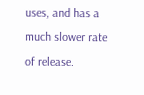uses, and has a much slower rate of release.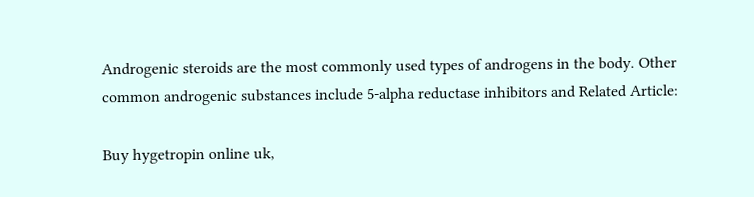Androgenic steroids are the most commonly used types of androgens in the body. Other common androgenic substances include 5-alpha reductase inhibitors and Related Article:

Buy hygetropin online uk,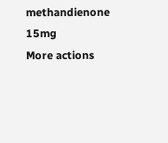methandienone 15mg
More actions